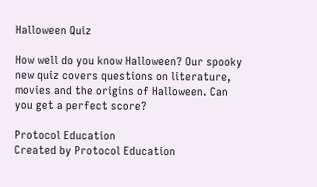Halloween Quiz

How well do you know Halloween? Our spooky new quiz covers questions on literature, movies and the origins of Halloween. Can you get a perfect score?

Protocol Education
Created by Protocol Education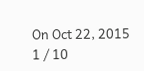On Oct 22, 2015
1 / 10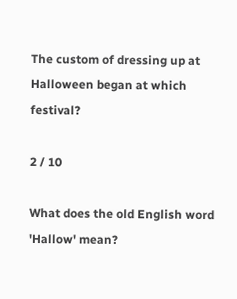The custom of dressing up at Halloween began at which festival?

2 / 10

What does the old English word 'Hallow' mean?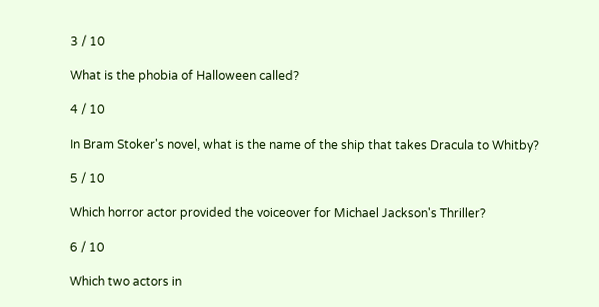3 / 10

What is the phobia of Halloween called?

4 / 10

In Bram Stoker's novel, what is the name of the ship that takes Dracula to Whitby?

5 / 10

Which horror actor provided the voiceover for Michael Jackson's Thriller?

6 / 10

Which two actors in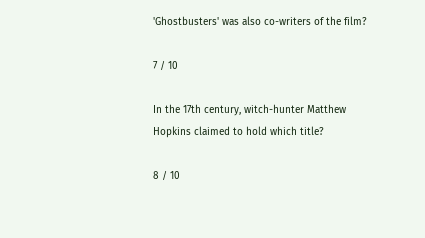'Ghostbusters' was also co-writers of the film?

7 / 10

In the 17th century, witch-hunter Matthew Hopkins claimed to hold which title?

8 / 10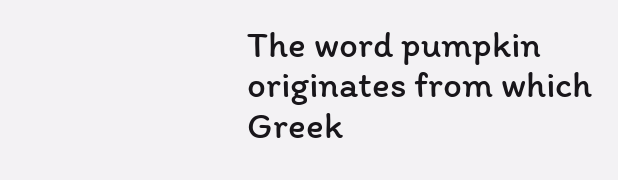The word pumpkin originates from which Greek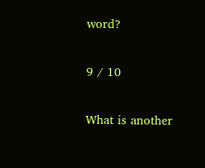word?

9 / 10

What is another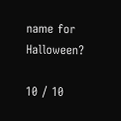name for Halloween?

10 / 10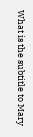What is the subtitle to Mary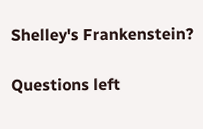Shelley's Frankenstein?

Questions left